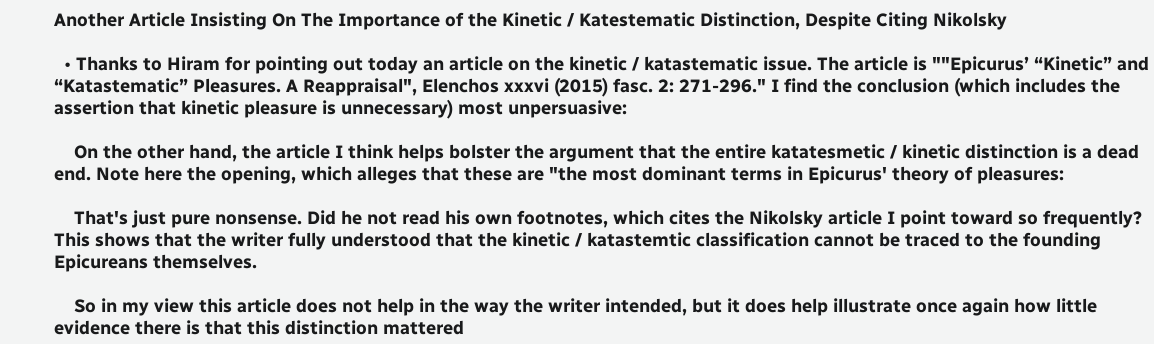Another Article Insisting On The Importance of the Kinetic / Katestematic Distinction, Despite Citing Nikolsky

  • Thanks to Hiram for pointing out today an article on the kinetic / katastematic issue. The article is ""Epicurus’ “Kinetic” and “Katastematic” Pleasures. A Reappraisal", Elenchos xxxvi (2015) fasc. 2: 271-296." I find the conclusion (which includes the assertion that kinetic pleasure is unnecessary) most unpersuasive:

    On the other hand, the article I think helps bolster the argument that the entire katatesmetic / kinetic distinction is a dead end. Note here the opening, which alleges that these are "the most dominant terms in Epicurus' theory of pleasures:

    That's just pure nonsense. Did he not read his own footnotes, which cites the Nikolsky article I point toward so frequently? This shows that the writer fully understood that the kinetic / katastemtic classification cannot be traced to the founding Epicureans themselves.

    So in my view this article does not help in the way the writer intended, but it does help illustrate once again how little evidence there is that this distinction mattered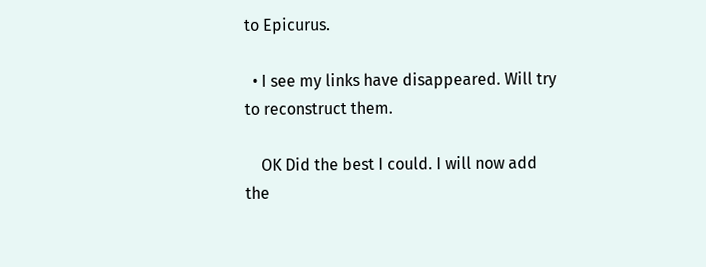to Epicurus.

  • I see my links have disappeared. Will try to reconstruct them.

    OK Did the best I could. I will now add the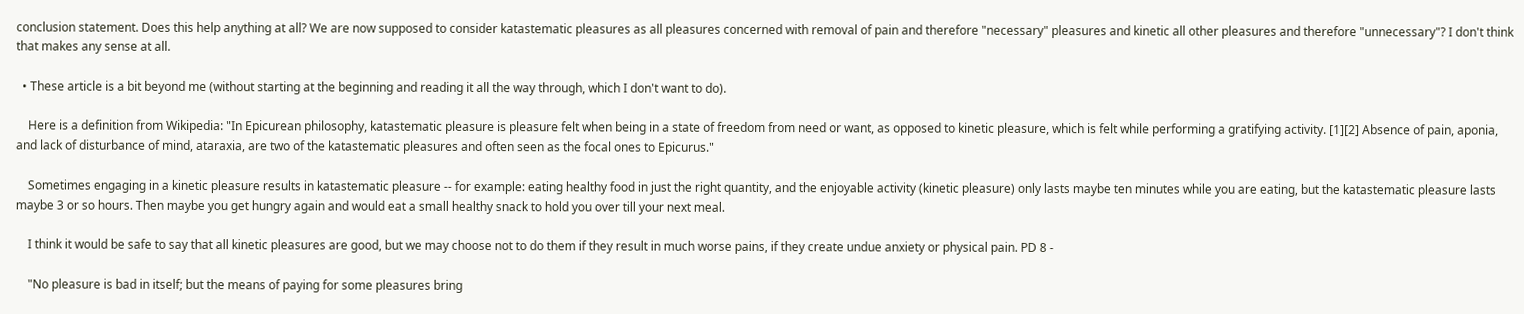conclusion statement. Does this help anything at all? We are now supposed to consider katastematic pleasures as all pleasures concerned with removal of pain and therefore "necessary" pleasures and kinetic all other pleasures and therefore "unnecessary"? I don't think that makes any sense at all.

  • These article is a bit beyond me (without starting at the beginning and reading it all the way through, which I don't want to do).

    Here is a definition from Wikipedia: "In Epicurean philosophy, katastematic pleasure is pleasure felt when being in a state of freedom from need or want, as opposed to kinetic pleasure, which is felt while performing a gratifying activity. [1][2] Absence of pain, aponia, and lack of disturbance of mind, ataraxia, are two of the katastematic pleasures and often seen as the focal ones to Epicurus."

    Sometimes engaging in a kinetic pleasure results in katastematic pleasure -- for example: eating healthy food in just the right quantity, and the enjoyable activity (kinetic pleasure) only lasts maybe ten minutes while you are eating, but the katastematic pleasure lasts maybe 3 or so hours. Then maybe you get hungry again and would eat a small healthy snack to hold you over till your next meal.

    I think it would be safe to say that all kinetic pleasures are good, but we may choose not to do them if they result in much worse pains, if they create undue anxiety or physical pain. PD 8 -

    "No pleasure is bad in itself; but the means of paying for some pleasures bring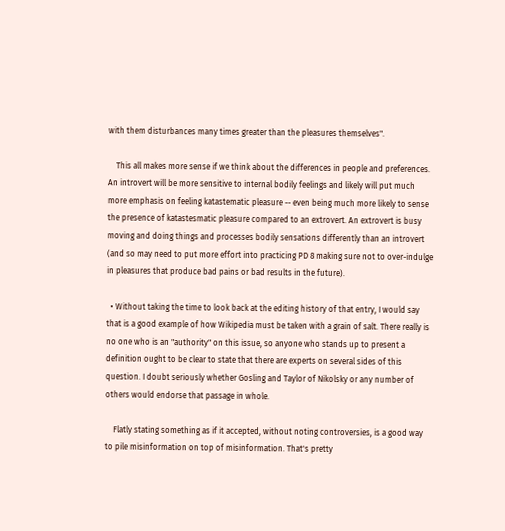with them disturbances many times greater than the pleasures themselves".

    This all makes more sense if we think about the differences in people and preferences. An introvert will be more sensitive to internal bodily feelings and likely will put much more emphasis on feeling katastematic pleasure -- even being much more likely to sense the presence of katastesmatic pleasure compared to an extrovert. An extrovert is busy moving and doing things and processes bodily sensations differently than an introvert (and so may need to put more effort into practicing PD 8 making sure not to over-indulge in pleasures that produce bad pains or bad results in the future).

  • Without taking the time to look back at the editing history of that entry, I would say that is a good example of how Wikipedia must be taken with a grain of salt. There really is no one who is an "authority" on this issue, so anyone who stands up to present a definition ought to be clear to state that there are experts on several sides of this question. I doubt seriously whether Gosling and Taylor of Nikolsky or any number of others would endorse that passage in whole.

    Flatly stating something as if it accepted, without noting controversies, is a good way to pile misinformation on top of misinformation. That's pretty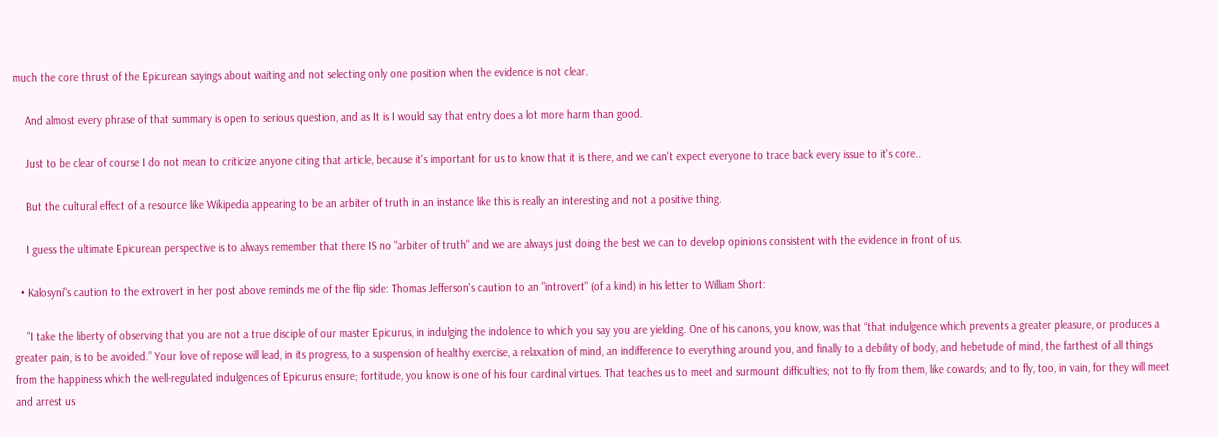much the core thrust of the Epicurean sayings about waiting and not selecting only one position when the evidence is not clear.

    And almost every phrase of that summary is open to serious question, and as It is I would say that entry does a lot more harm than good.

    Just to be clear of course I do not mean to criticize anyone citing that article, because it's important for us to know that it is there, and we can't expect everyone to trace back every issue to it's core..

    But the cultural effect of a resource like Wikipedia appearing to be an arbiter of truth in an instance like this is really an interesting and not a positive thing.

    I guess the ultimate Epicurean perspective is to always remember that there IS no "arbiter of truth" and we are always just doing the best we can to develop opinions consistent with the evidence in front of us.

  • Kalosyni"s caution to the extrovert in her post above reminds me of the flip side: Thomas Jefferson's caution to an "introvert" (of a kind) in his letter to William Short:

    "I take the liberty of observing that you are not a true disciple of our master Epicurus, in indulging the indolence to which you say you are yielding. One of his canons, you know, was that “that indulgence which prevents a greater pleasure, or produces a greater pain, is to be avoided.” Your love of repose will lead, in its progress, to a suspension of healthy exercise, a relaxation of mind, an indifference to everything around you, and finally to a debility of body, and hebetude of mind, the farthest of all things from the happiness which the well-regulated indulgences of Epicurus ensure; fortitude, you know is one of his four cardinal virtues. That teaches us to meet and surmount difficulties; not to fly from them, like cowards; and to fly, too, in vain, for they will meet and arrest us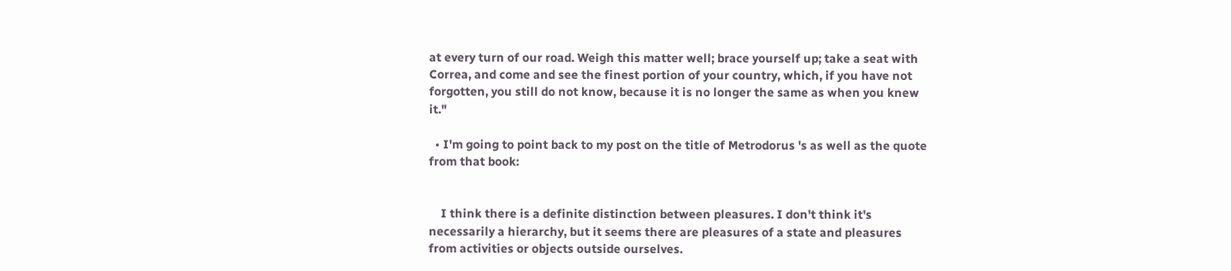at every turn of our road. Weigh this matter well; brace yourself up; take a seat with Correa, and come and see the finest portion of your country, which, if you have not forgotten, you still do not know, because it is no longer the same as when you knew it."

  • I'm going to point back to my post on the title of Metrodorus 's as well as the quote from that book:


    I think there is a definite distinction between pleasures. I don't think it's necessarily a hierarchy, but it seems there are pleasures of a state and pleasures from activities or objects outside ourselves.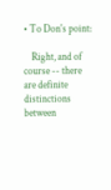• To Don's point:

    Right, and of course -- there are definite distinctions between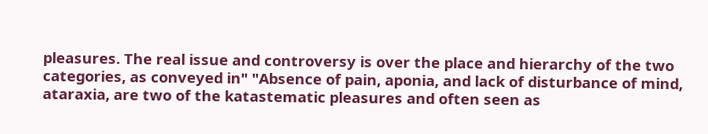pleasures. The real issue and controversy is over the place and hierarchy of the two categories, as conveyed in" "Absence of pain, aponia, and lack of disturbance of mind, ataraxia, are two of the katastematic pleasures and often seen as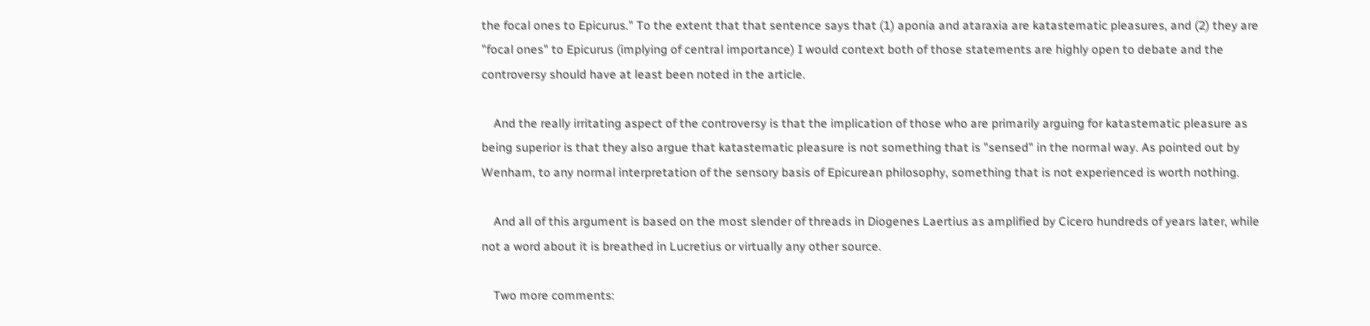the focal ones to Epicurus." To the extent that that sentence says that (1) aponia and ataraxia are katastematic pleasures, and (2) they are "focal ones" to Epicurus (implying of central importance) I would context both of those statements are highly open to debate and the controversy should have at least been noted in the article.

    And the really irritating aspect of the controversy is that the implication of those who are primarily arguing for katastematic pleasure as being superior is that they also argue that katastematic pleasure is not something that is "sensed" in the normal way. As pointed out by Wenham, to any normal interpretation of the sensory basis of Epicurean philosophy, something that is not experienced is worth nothing.

    And all of this argument is based on the most slender of threads in Diogenes Laertius as amplified by Cicero hundreds of years later, while not a word about it is breathed in Lucretius or virtually any other source.

    Two more comments: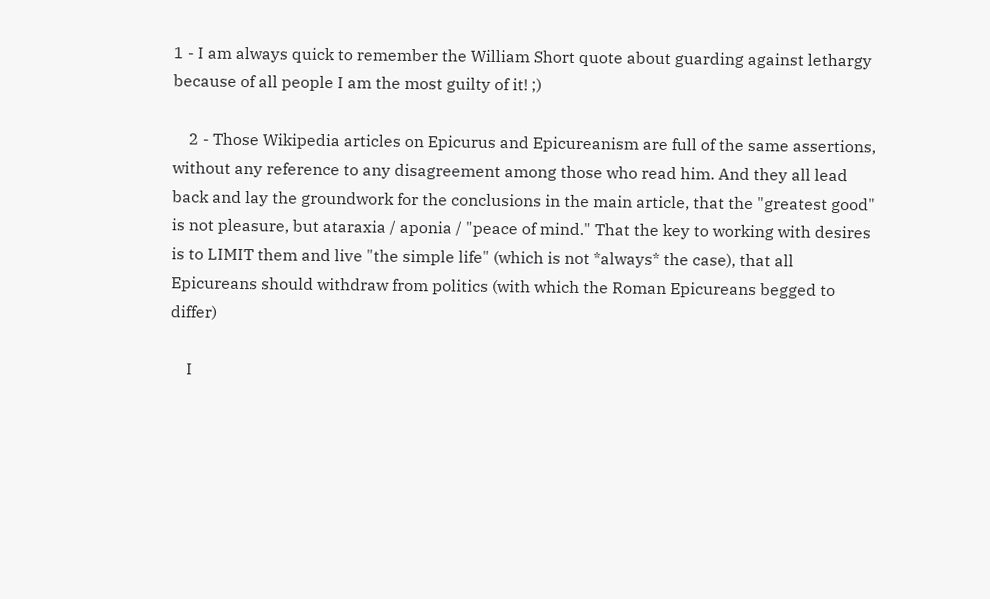1 - I am always quick to remember the William Short quote about guarding against lethargy because of all people I am the most guilty of it! ;)

    2 - Those Wikipedia articles on Epicurus and Epicureanism are full of the same assertions, without any reference to any disagreement among those who read him. And they all lead back and lay the groundwork for the conclusions in the main article, that the "greatest good" is not pleasure, but ataraxia / aponia / "peace of mind." That the key to working with desires is to LIMIT them and live "the simple life" (which is not *always* the case), that all Epicureans should withdraw from politics (with which the Roman Epicureans begged to differ)

    I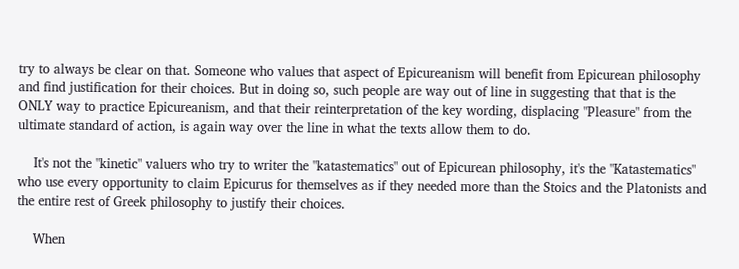try to always be clear on that. Someone who values that aspect of Epicureanism will benefit from Epicurean philosophy and find justification for their choices. But in doing so, such people are way out of line in suggesting that that is the ONLY way to practice Epicureanism, and that their reinterpretation of the key wording, displacing "Pleasure" from the ultimate standard of action, is again way over the line in what the texts allow them to do.

    It's not the "kinetic" valuers who try to writer the "katastematics" out of Epicurean philosophy, it's the "Katastematics" who use every opportunity to claim Epicurus for themselves as if they needed more than the Stoics and the Platonists and the entire rest of Greek philosophy to justify their choices.

    When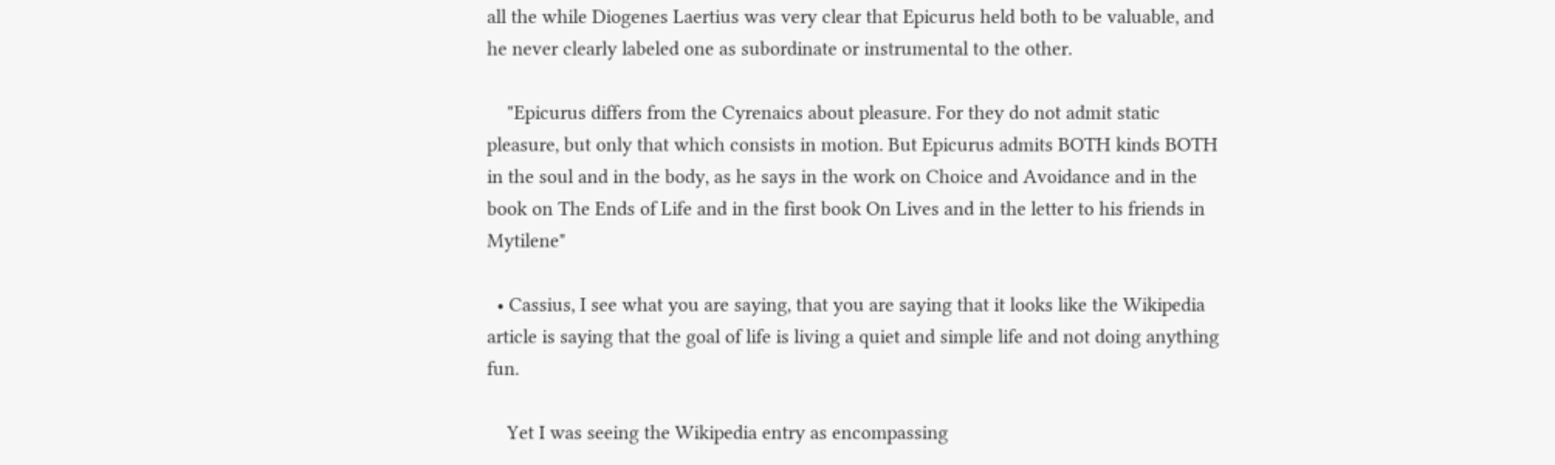all the while Diogenes Laertius was very clear that Epicurus held both to be valuable, and he never clearly labeled one as subordinate or instrumental to the other.

    "Epicurus differs from the Cyrenaics about pleasure. For they do not admit static pleasure, but only that which consists in motion. But Epicurus admits BOTH kinds BOTH in the soul and in the body, as he says in the work on Choice and Avoidance and in the book on The Ends of Life and in the first book On Lives and in the letter to his friends in Mytilene"

  • Cassius, I see what you are saying, that you are saying that it looks like the Wikipedia article is saying that the goal of life is living a quiet and simple life and not doing anything fun.

    Yet I was seeing the Wikipedia entry as encompassing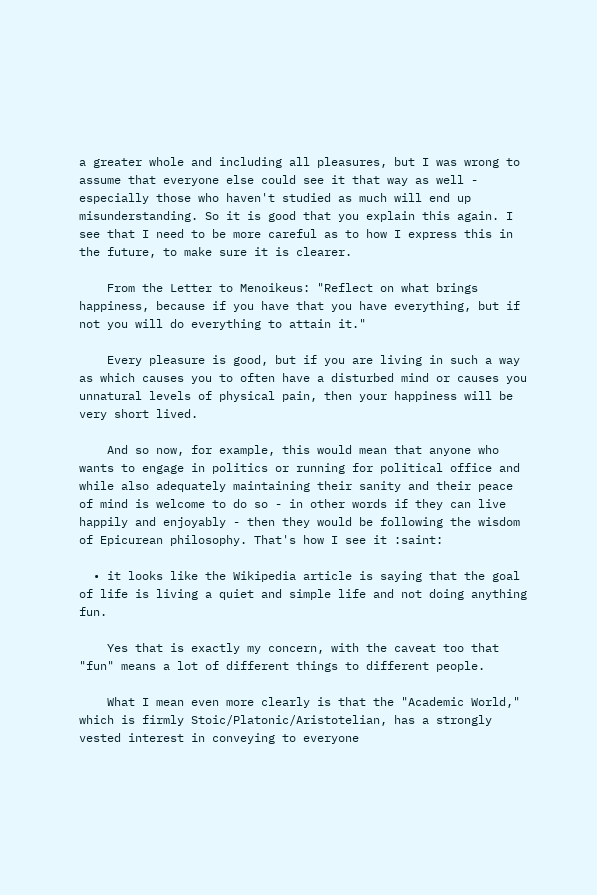a greater whole and including all pleasures, but I was wrong to assume that everyone else could see it that way as well - especially those who haven't studied as much will end up misunderstanding. So it is good that you explain this again. I see that I need to be more careful as to how I express this in the future, to make sure it is clearer.

    From the Letter to Menoikeus: "Reflect on what brings happiness, because if you have that you have everything, but if not you will do everything to attain it."

    Every pleasure is good, but if you are living in such a way as which causes you to often have a disturbed mind or causes you unnatural levels of physical pain, then your happiness will be very short lived.

    And so now, for example, this would mean that anyone who wants to engage in politics or running for political office and while also adequately maintaining their sanity and their peace of mind is welcome to do so - in other words if they can live happily and enjoyably - then they would be following the wisdom of Epicurean philosophy. That's how I see it :saint:

  • it looks like the Wikipedia article is saying that the goal of life is living a quiet and simple life and not doing anything fun.

    Yes that is exactly my concern, with the caveat too that "fun" means a lot of different things to different people.

    What I mean even more clearly is that the "Academic World," which is firmly Stoic/Platonic/Aristotelian, has a strongly vested interest in conveying to everyone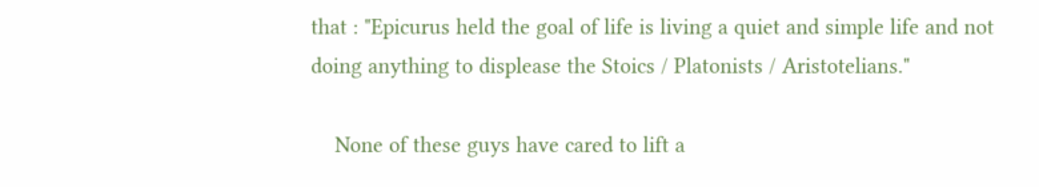that : "Epicurus held the goal of life is living a quiet and simple life and not doing anything to displease the Stoics / Platonists / Aristotelians."

    None of these guys have cared to lift a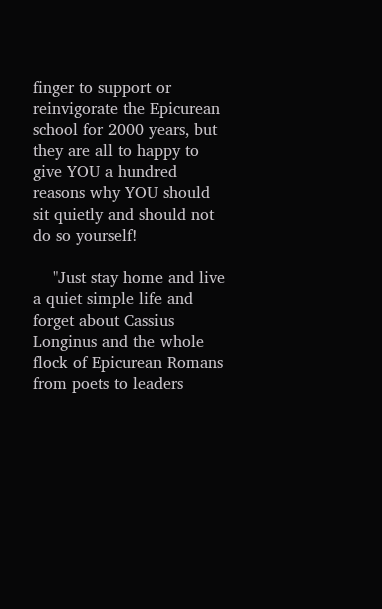finger to support or reinvigorate the Epicurean school for 2000 years, but they are all to happy to give YOU a hundred reasons why YOU should sit quietly and should not do so yourself!

    "Just stay home and live a quiet simple life and forget about Cassius Longinus and the whole flock of Epicurean Romans from poets to leaders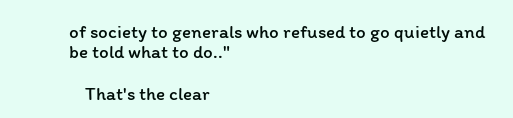of society to generals who refused to go quietly and be told what to do.."

    That's the clear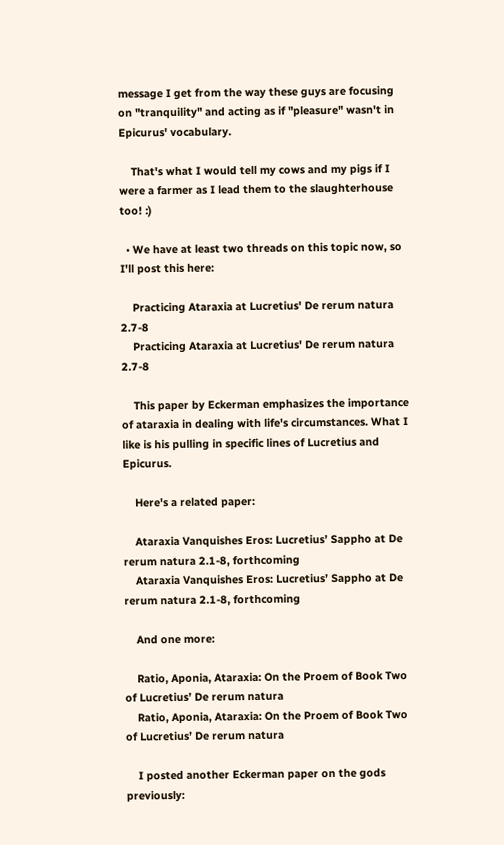message I get from the way these guys are focusing on "tranquility" and acting as if "pleasure" wasn't in Epicurus' vocabulary.

    That's what I would tell my cows and my pigs if I were a farmer as I lead them to the slaughterhouse too! :)

  • We have at least two threads on this topic now, so I'll post this here:

    Practicing Ataraxia at Lucretius' De rerum natura 2.7-8
    Practicing Ataraxia at Lucretius' De rerum natura 2.7-8

    This paper by Eckerman emphasizes the importance of ataraxia in dealing with life's circumstances. What I like is his pulling in specific lines of Lucretius and Epicurus.

    Here's a related paper:

    Ataraxia Vanquishes Eros: Lucretius’ Sappho at De rerum natura 2.1-8, forthcoming
    Ataraxia Vanquishes Eros: Lucretius’ Sappho at De rerum natura 2.1-8, forthcoming

    And one more:

    Ratio, Aponia, Ataraxia: On the Proem of Book Two of Lucretius’ De rerum natura
    Ratio, Aponia, Ataraxia: On the Proem of Book Two of Lucretius’ De rerum natura

    I posted another Eckerman paper on the gods previously: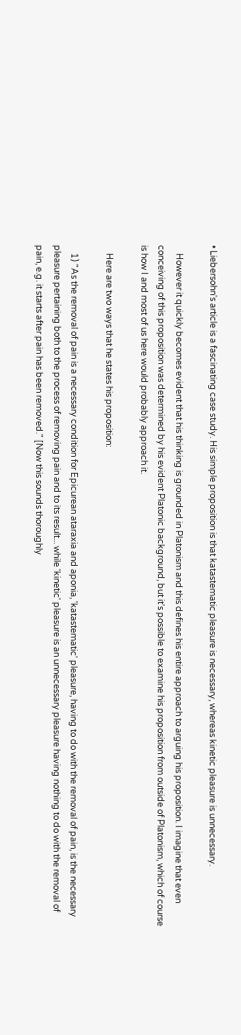• Liebersohn's article is a fascinating case study. His simple proposition is that katastematic pleasure is necessary, whereas kinetic pleasure is unnecessary.

    However it quickly becomes evident that his thinking is grounded in Platonism and this defines his entire approach to arguing his proposition. I imagine that even conceiving of this proposition was determined by his evident Platonic background, but it's possible to examine his proposition from outside of Platonism, which of course is how I and most of us here would probably approach it.

    Here are two ways that he states his proposition:

    1) "As the removal of pain is a necessary condition for Epicurean ataraxia and aponia, 'katastematic' pleasure, having to do with the removal of pain, is the necessary pleasure pertaining both to the process of removing pain and to its result... while 'kinetic' pleasure is an unnecessary pleasure having nothing to do with the removal of pain, e.g. it starts after pain has been removed." [Now this sounds thoroughly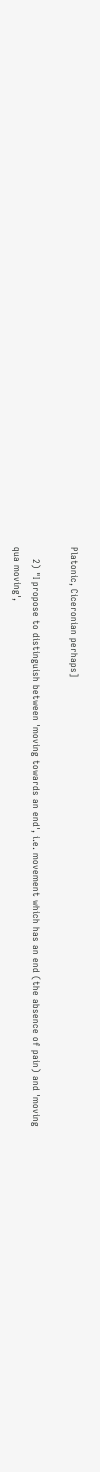Platonic, Ciceronian perhaps]

    2) "I propose to distinguish between 'moving towards an end', i.e. movement which has an end (the absence of pain) and 'moving qua moving',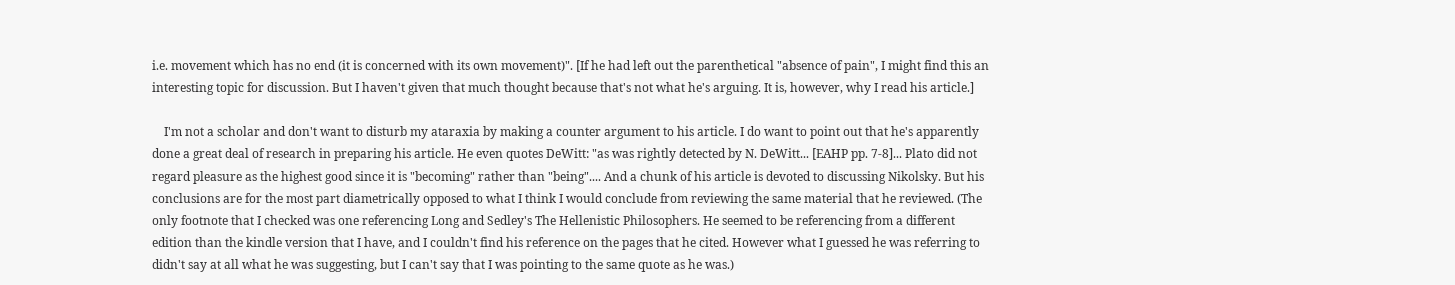i.e. movement which has no end (it is concerned with its own movement)". [If he had left out the parenthetical "absence of pain", I might find this an interesting topic for discussion. But I haven't given that much thought because that's not what he's arguing. It is, however, why I read his article.]

    I'm not a scholar and don't want to disturb my ataraxia by making a counter argument to his article. I do want to point out that he's apparently done a great deal of research in preparing his article. He even quotes DeWitt: "as was rightly detected by N. DeWitt... [EAHP pp. 7-8]... Plato did not regard pleasure as the highest good since it is "becoming" rather than "being".... And a chunk of his article is devoted to discussing Nikolsky. But his conclusions are for the most part diametrically opposed to what I think I would conclude from reviewing the same material that he reviewed. (The only footnote that I checked was one referencing Long and Sedley's The Hellenistic Philosophers. He seemed to be referencing from a different edition than the kindle version that I have, and I couldn't find his reference on the pages that he cited. However what I guessed he was referring to didn't say at all what he was suggesting, but I can't say that I was pointing to the same quote as he was.)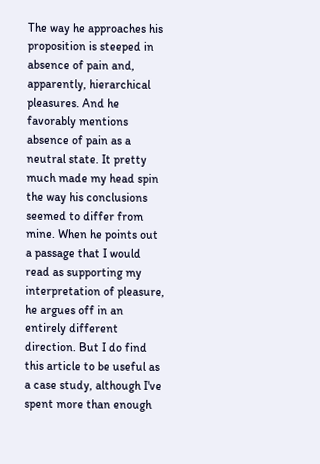The way he approaches his proposition is steeped in absence of pain and, apparently, hierarchical pleasures. And he favorably mentions absence of pain as a neutral state. It pretty much made my head spin the way his conclusions seemed to differ from mine. When he points out a passage that I would read as supporting my interpretation of pleasure, he argues off in an entirely different direction. But I do find this article to be useful as a case study, although I've spent more than enough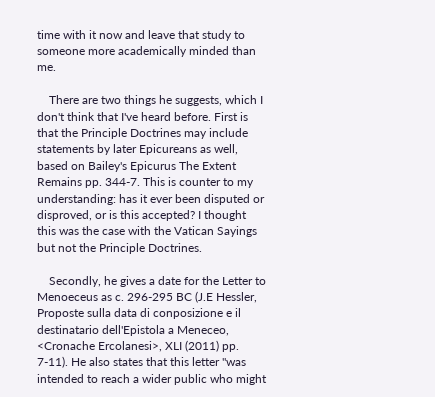time with it now and leave that study to someone more academically minded than me.

    There are two things he suggests, which I don't think that I've heard before. First is that the Principle Doctrines may include statements by later Epicureans as well, based on Bailey's Epicurus The Extent Remains pp. 344-7. This is counter to my understanding: has it ever been disputed or disproved, or is this accepted? I thought this was the case with the Vatican Sayings but not the Principle Doctrines.

    Secondly, he gives a date for the Letter to Menoeceus as c. 296-295 BC (J.E Hessler, Proposte sulla data di conposizione e il destinatario dell'Epistola a Meneceo, <Cronache Ercolanesi>, XLI (2011) pp. 7-11). He also states that this letter "was intended to reach a wider public who might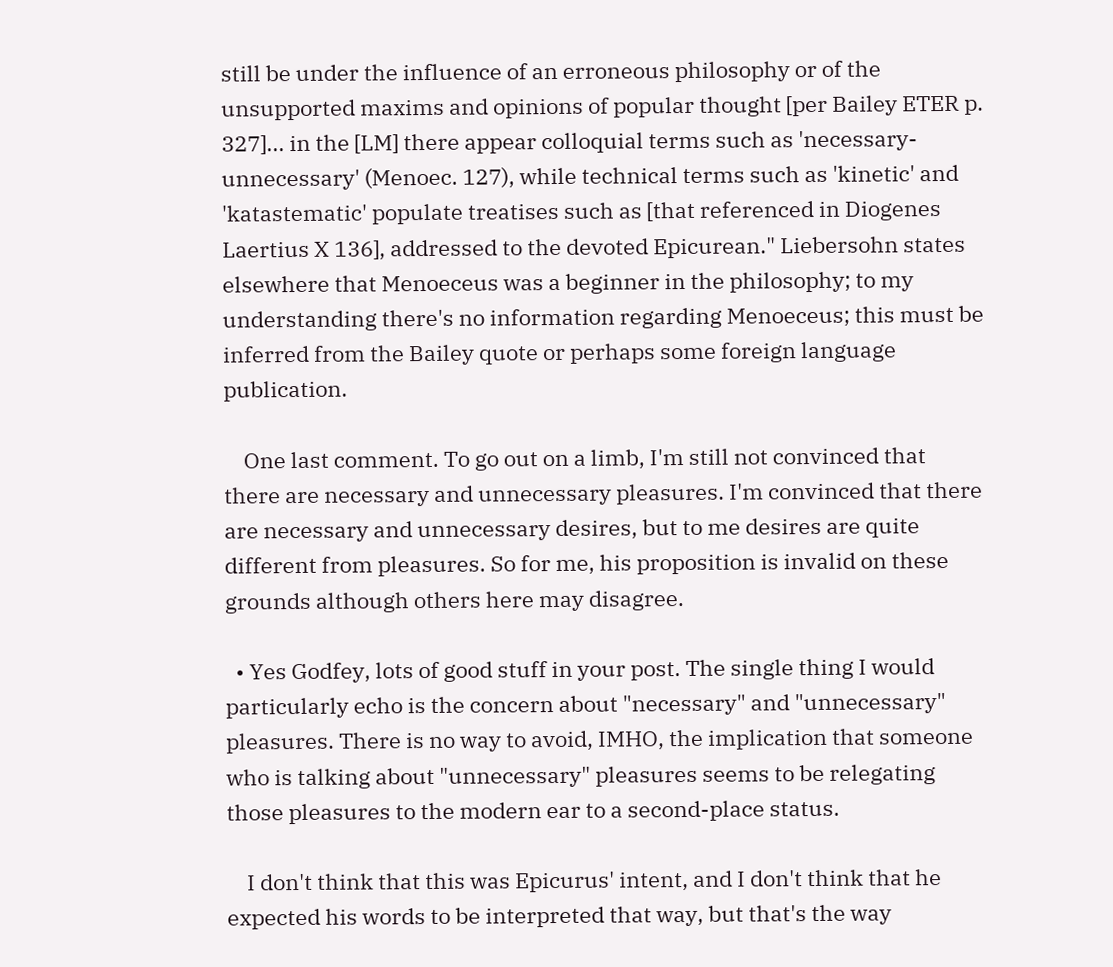still be under the influence of an erroneous philosophy or of the unsupported maxims and opinions of popular thought [per Bailey ETER p. 327]... in the [LM] there appear colloquial terms such as 'necessary-unnecessary' (Menoec. 127), while technical terms such as 'kinetic' and 'katastematic' populate treatises such as [that referenced in Diogenes Laertius X 136], addressed to the devoted Epicurean." Liebersohn states elsewhere that Menoeceus was a beginner in the philosophy; to my understanding there's no information regarding Menoeceus; this must be inferred from the Bailey quote or perhaps some foreign language publication.

    One last comment. To go out on a limb, I'm still not convinced that there are necessary and unnecessary pleasures. I'm convinced that there are necessary and unnecessary desires, but to me desires are quite different from pleasures. So for me, his proposition is invalid on these grounds although others here may disagree.

  • Yes Godfey, lots of good stuff in your post. The single thing I would particularly echo is the concern about "necessary" and "unnecessary" pleasures. There is no way to avoid, IMHO, the implication that someone who is talking about "unnecessary" pleasures seems to be relegating those pleasures to the modern ear to a second-place status.

    I don't think that this was Epicurus' intent, and I don't think that he expected his words to be interpreted that way, but that's the way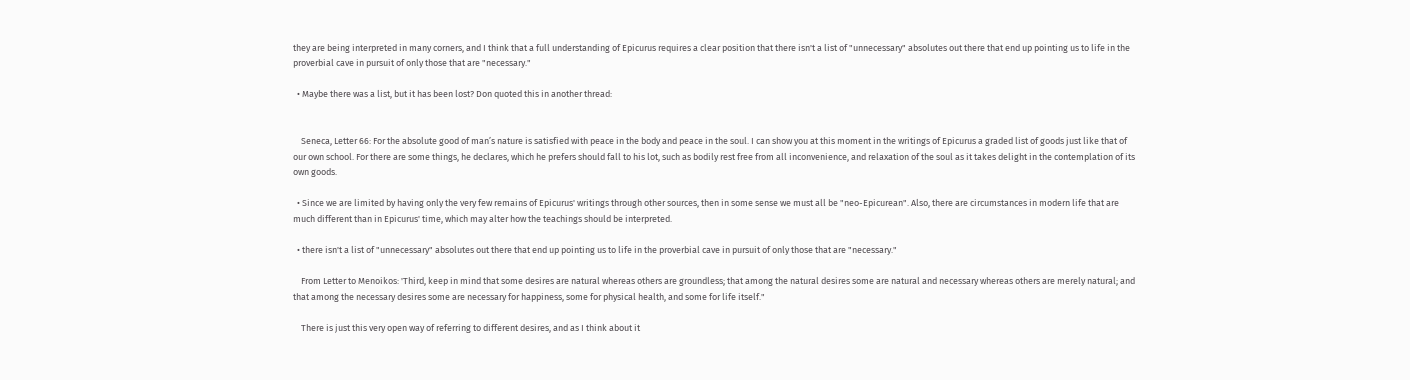they are being interpreted in many corners, and I think that a full understanding of Epicurus requires a clear position that there isn't a list of "unnecessary" absolutes out there that end up pointing us to life in the proverbial cave in pursuit of only those that are "necessary."

  • Maybe there was a list, but it has been lost? Don quoted this in another thread:


    Seneca, Letter 66: For the absolute good of man’s nature is satisfied with peace in the body and peace in the soul. I can show you at this moment in the writings of Epicurus a graded list of goods just like that of our own school. For there are some things, he declares, which he prefers should fall to his lot, such as bodily rest free from all inconvenience, and relaxation of the soul as it takes delight in the contemplation of its own goods.

  • Since we are limited by having only the very few remains of Epicurus' writings through other sources, then in some sense we must all be "neo-Epicurean". Also, there are circumstances in modern life that are much different than in Epicurus' time, which may alter how the teachings should be interpreted.

  • there isn't a list of "unnecessary" absolutes out there that end up pointing us to life in the proverbial cave in pursuit of only those that are "necessary."

    From Letter to Menoikos: 'Third, keep in mind that some desires are natural whereas others are groundless; that among the natural desires some are natural and necessary whereas others are merely natural; and that among the necessary desires some are necessary for happiness, some for physical health, and some for life itself."

    There is just this very open way of referring to different desires, and as I think about it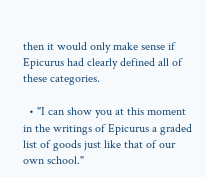then it would only make sense if Epicurus had clearly defined all of these categories.

  • "I can show you at this moment in the writings of Epicurus a graded list of goods just like that of our own school."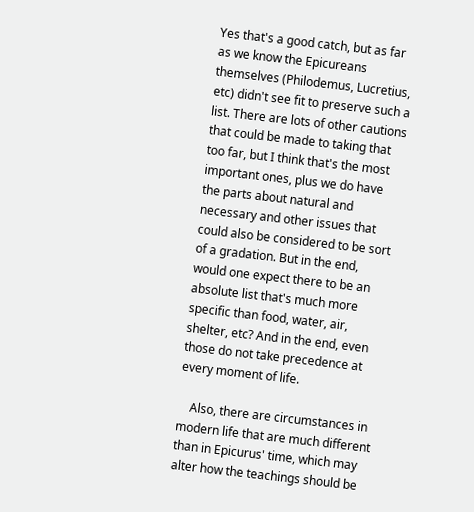Yes that's a good catch, but as far as we know the Epicureans themselves (Philodemus, Lucretius, etc) didn't see fit to preserve such a list. There are lots of other cautions that could be made to taking that too far, but I think that's the most important ones, plus we do have the parts about natural and necessary and other issues that could also be considered to be sort of a gradation. But in the end, would one expect there to be an absolute list that's much more specific than food, water, air, shelter, etc? And in the end, even those do not take precedence at every moment of life.

    Also, there are circumstances in modern life that are much different than in Epicurus' time, which may alter how the teachings should be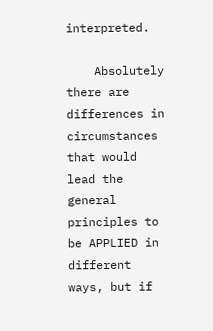interpreted.

    Absolutely there are differences in circumstances that would lead the general principles to be APPLIED in different ways, but if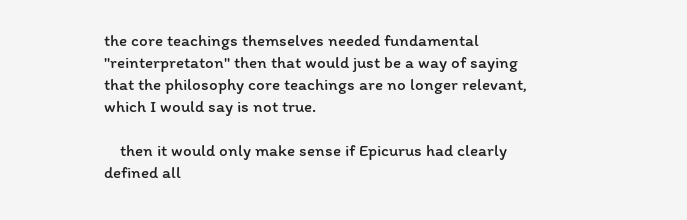the core teachings themselves needed fundamental "reinterpretaton" then that would just be a way of saying that the philosophy core teachings are no longer relevant, which I would say is not true.

    then it would only make sense if Epicurus had clearly defined all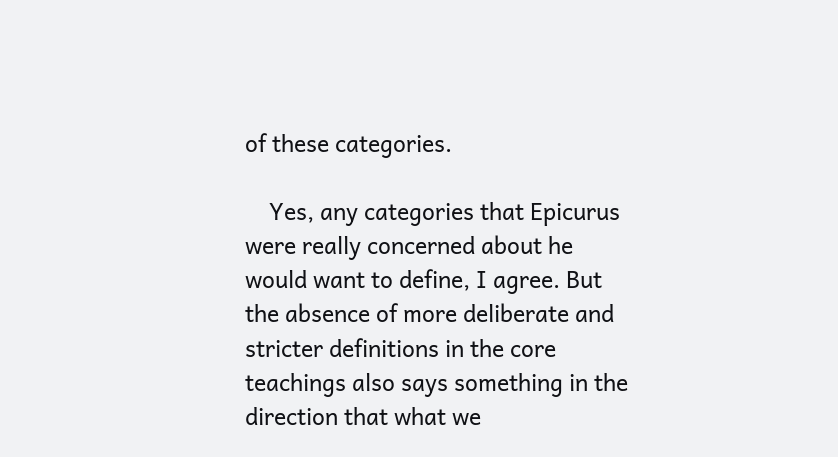of these categories.

    Yes, any categories that Epicurus were really concerned about he would want to define, I agree. But the absence of more deliberate and stricter definitions in the core teachings also says something in the direction that what we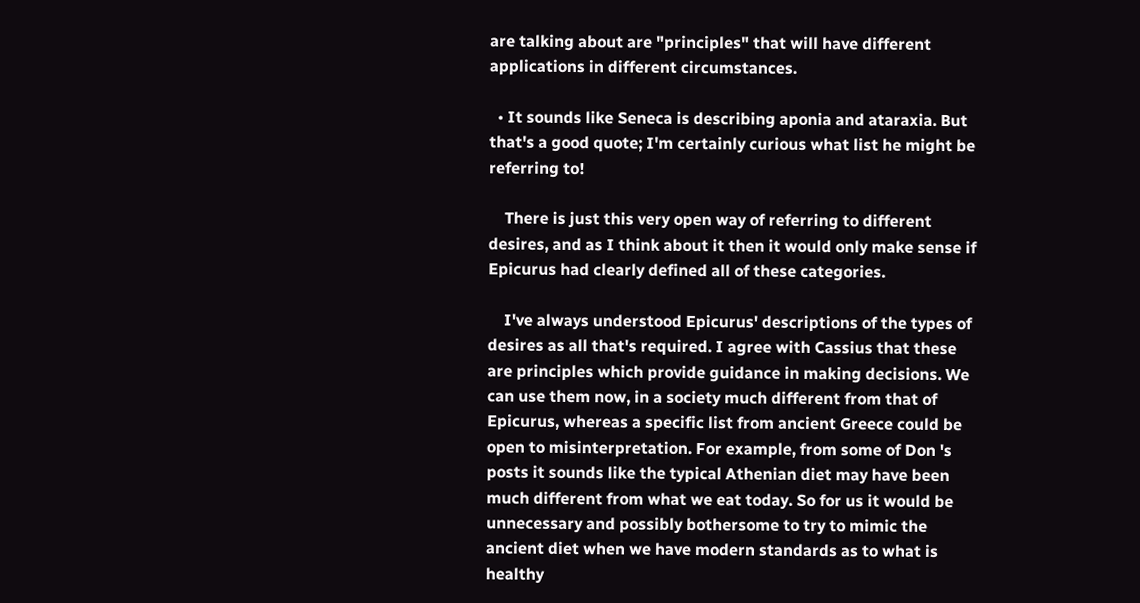are talking about are "principles" that will have different applications in different circumstances.

  • It sounds like Seneca is describing aponia and ataraxia. But that's a good quote; I'm certainly curious what list he might be referring to!

    There is just this very open way of referring to different desires, and as I think about it then it would only make sense if Epicurus had clearly defined all of these categories.

    I've always understood Epicurus' descriptions of the types of desires as all that's required. I agree with Cassius that these are principles which provide guidance in making decisions. We can use them now, in a society much different from that of Epicurus, whereas a specific list from ancient Greece could be open to misinterpretation. For example, from some of Don 's posts it sounds like the typical Athenian diet may have been much different from what we eat today. So for us it would be unnecessary and possibly bothersome to try to mimic the ancient diet when we have modern standards as to what is healthy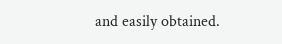and easily obtained.